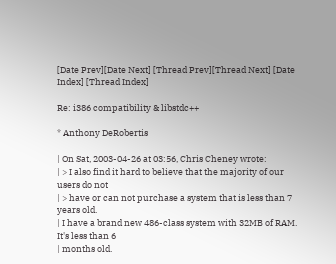[Date Prev][Date Next] [Thread Prev][Thread Next] [Date Index] [Thread Index]

Re: i386 compatibility & libstdc++

* Anthony DeRobertis

| On Sat, 2003-04-26 at 03:56, Chris Cheney wrote:
| > I also find it hard to believe that the majority of our users do not
| > have or can not purchase a system that is less than 7 years old.
| I have a brand new 486-class system with 32MB of RAM. It's less than 6
| months old.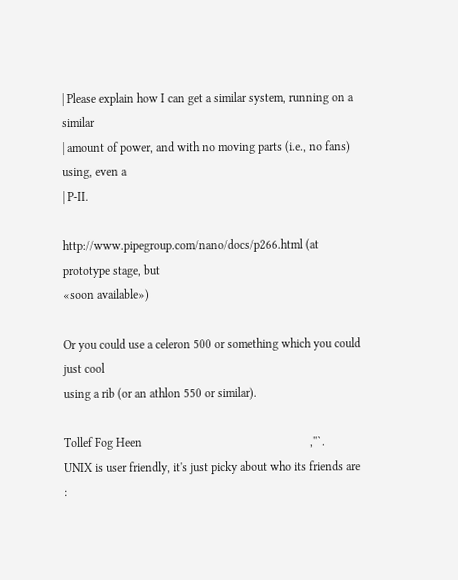| Please explain how I can get a similar system, running on a similar
| amount of power, and with no moving parts (i.e., no fans) using, even a
| P-II.

http://www.pipegroup.com/nano/docs/p266.html (at prototype stage, but
«soon available»)

Or you could use a celeron 500 or something which you could just cool
using a rib (or an athlon 550 or similar).

Tollef Fog Heen                                                        ,''`.
UNIX is user friendly, it's just picky about who its friends are      :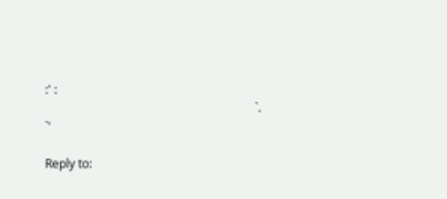:' :
                                                                      `. `'

Reply to: